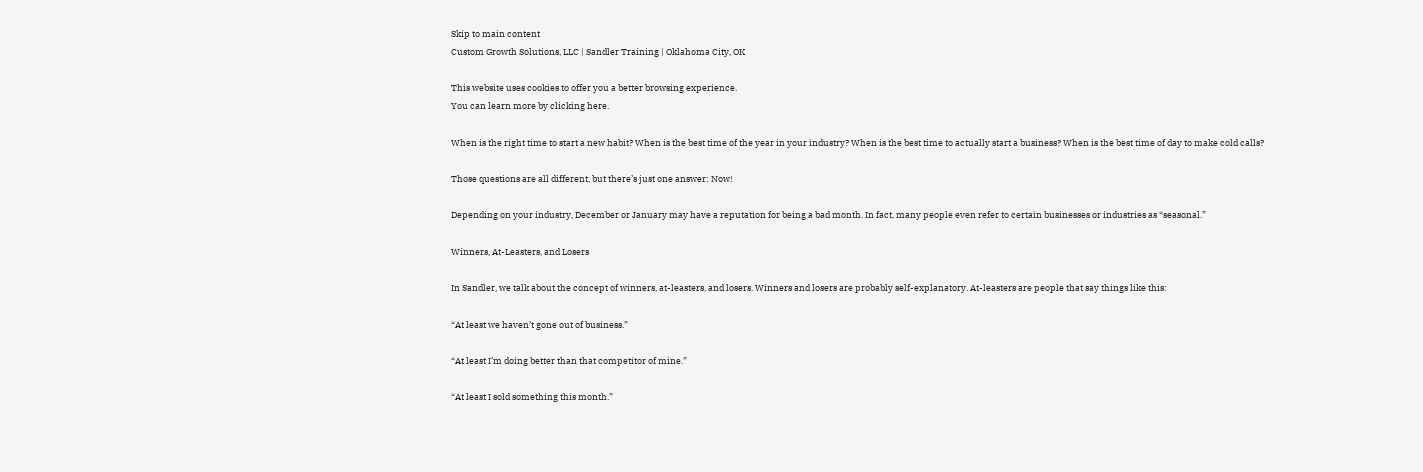Skip to main content
Custom Growth Solutions, LLC | Sandler Training | Oklahoma City, OK

This website uses cookies to offer you a better browsing experience.
You can learn more by clicking here.

When is the right time to start a new habit? When is the best time of the year in your industry? When is the best time to actually start a business? When is the best time of day to make cold calls?

Those questions are all different, but there’s just one answer: Now!

Depending on your industry, December or January may have a reputation for being a bad month. In fact, many people even refer to certain businesses or industries as “seasonal.”

Winners, At-Leasters, and Losers

In Sandler, we talk about the concept of winners, at-leasters, and losers. Winners and losers are probably self-explanatory. At-leasters are people that say things like this:

“At least we haven’t gone out of business.”

“At least I’m doing better than that competitor of mine.”

“At least I sold something this month.”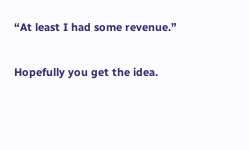“At least I had some revenue.”

Hopefully you get the idea.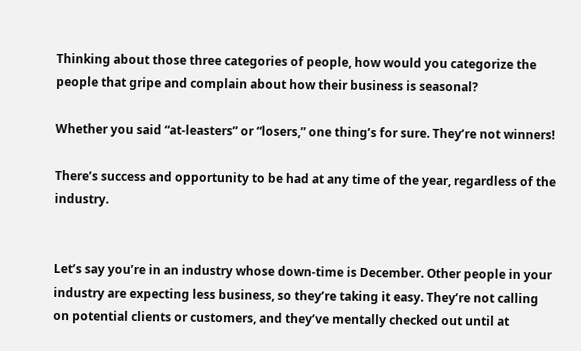Thinking about those three categories of people, how would you categorize the people that gripe and complain about how their business is seasonal?

Whether you said “at-leasters” or “losers,” one thing’s for sure. They’re not winners!

There’s success and opportunity to be had at any time of the year, regardless of the industry.


Let’s say you’re in an industry whose down-time is December. Other people in your industry are expecting less business, so they’re taking it easy. They’re not calling on potential clients or customers, and they’ve mentally checked out until at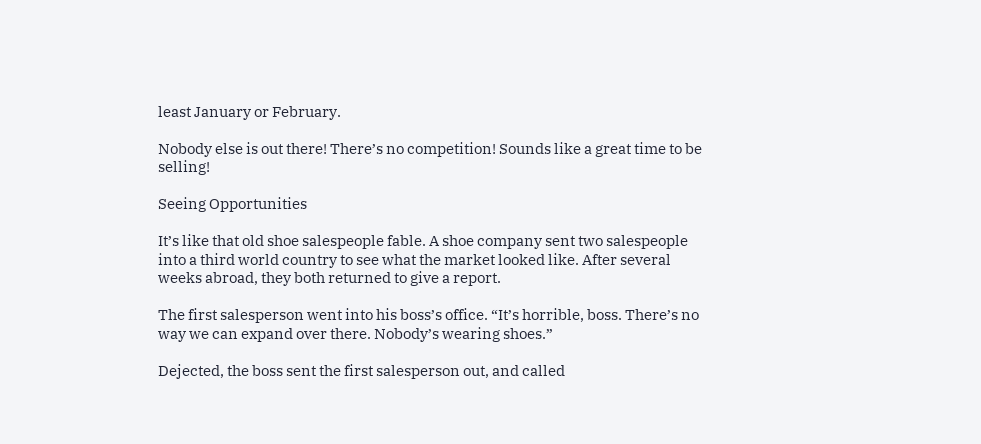least January or February.

Nobody else is out there! There’s no competition! Sounds like a great time to be selling!

Seeing Opportunities

It’s like that old shoe salespeople fable. A shoe company sent two salespeople into a third world country to see what the market looked like. After several weeks abroad, they both returned to give a report.

The first salesperson went into his boss’s office. “It’s horrible, boss. There’s no way we can expand over there. Nobody’s wearing shoes.”

Dejected, the boss sent the first salesperson out, and called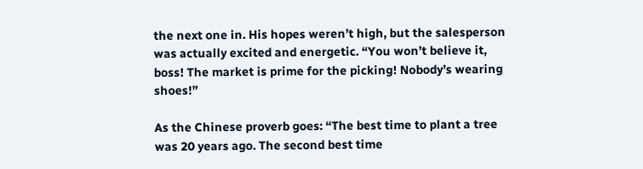the next one in. His hopes weren’t high, but the salesperson was actually excited and energetic. “You won’t believe it, boss! The market is prime for the picking! Nobody’s wearing shoes!”

As the Chinese proverb goes: “The best time to plant a tree was 20 years ago. The second best time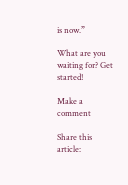is now.”

What are you waiting for? Get started!

Make a comment

Share this article: